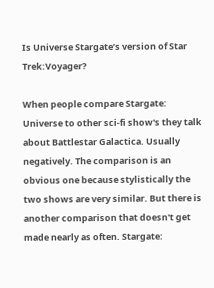Is Universe Stargate’s version of Star Trek:Voyager?

When people compare Stargate: Universe to other sci-fi show's they talk about Battlestar Galactica. Usually negatively. The comparison is an obvious one because stylistically the two shows are very similar. But there is another comparison that doesn't get made nearly as often. Stargate: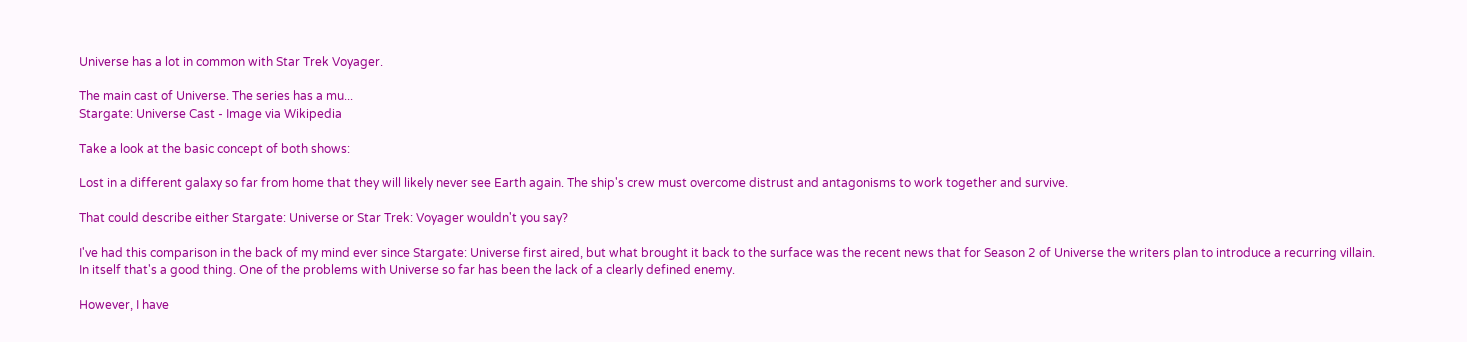Universe has a lot in common with Star Trek Voyager.

The main cast of Universe. The series has a mu...
Stargate: Universe Cast - Image via Wikipedia

Take a look at the basic concept of both shows:

Lost in a different galaxy so far from home that they will likely never see Earth again. The ship's crew must overcome distrust and antagonisms to work together and survive.

That could describe either Stargate: Universe or Star Trek: Voyager wouldn't you say?

I've had this comparison in the back of my mind ever since Stargate: Universe first aired, but what brought it back to the surface was the recent news that for Season 2 of Universe the writers plan to introduce a recurring villain. In itself that's a good thing. One of the problems with Universe so far has been the lack of a clearly defined enemy.

However, I have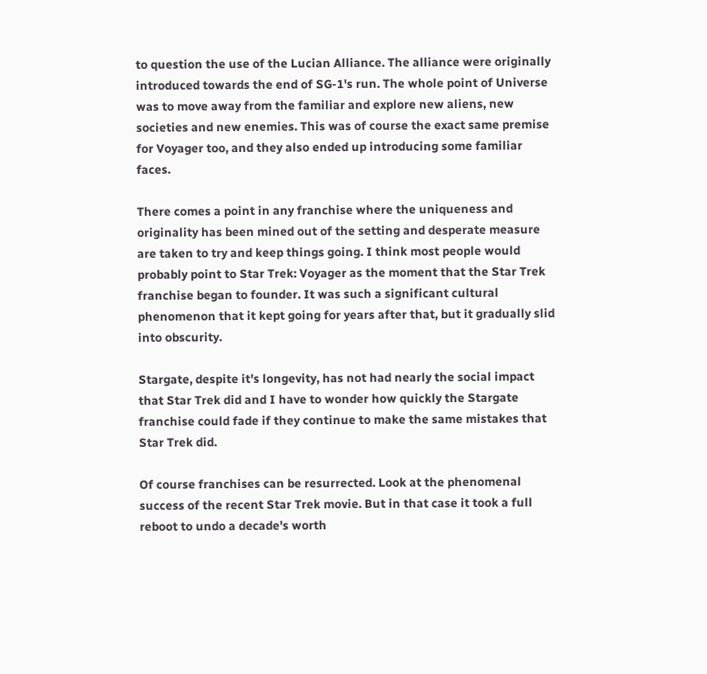to question the use of the Lucian Alliance. The alliance were originally introduced towards the end of SG-1's run. The whole point of Universe was to move away from the familiar and explore new aliens, new societies and new enemies. This was of course the exact same premise for Voyager too, and they also ended up introducing some familiar faces.

There comes a point in any franchise where the uniqueness and originality has been mined out of the setting and desperate measure are taken to try and keep things going. I think most people would probably point to Star Trek: Voyager as the moment that the Star Trek franchise began to founder. It was such a significant cultural phenomenon that it kept going for years after that, but it gradually slid into obscurity.

Stargate, despite it's longevity, has not had nearly the social impact that Star Trek did and I have to wonder how quickly the Stargate franchise could fade if they continue to make the same mistakes that Star Trek did.

Of course franchises can be resurrected. Look at the phenomenal success of the recent Star Trek movie. But in that case it took a full reboot to undo a decade's worth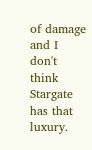of damage and I don't think Stargate has that luxury.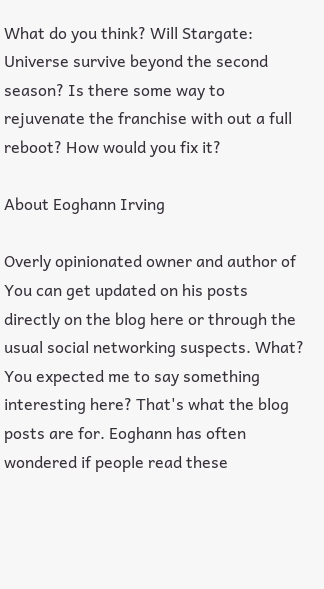What do you think? Will Stargate: Universe survive beyond the second season? Is there some way to rejuvenate the franchise with out a full reboot? How would you fix it?

About Eoghann Irving

Overly opinionated owner and author of You can get updated on his posts directly on the blog here or through the usual social networking suspects. What? You expected me to say something interesting here? That's what the blog posts are for. Eoghann has often wondered if people read these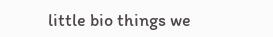little bio things we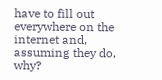have to fill out everywhere on the internet and, assuming they do, why?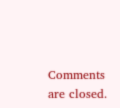Comments are closed.